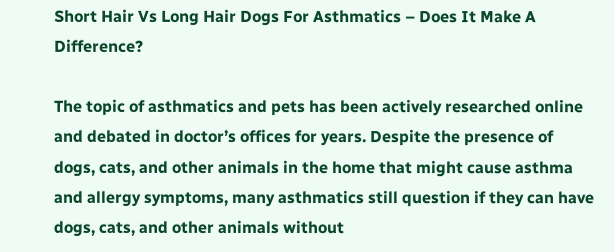Short Hair Vs Long Hair Dogs For Asthmatics – Does It Make A Difference?

The topic of asthmatics and pets has been actively researched online and debated in doctor’s offices for years. Despite the presence of dogs, cats, and other animals in the home that might cause asthma and allergy symptoms, many asthmatics still question if they can have dogs, cats, and other animals without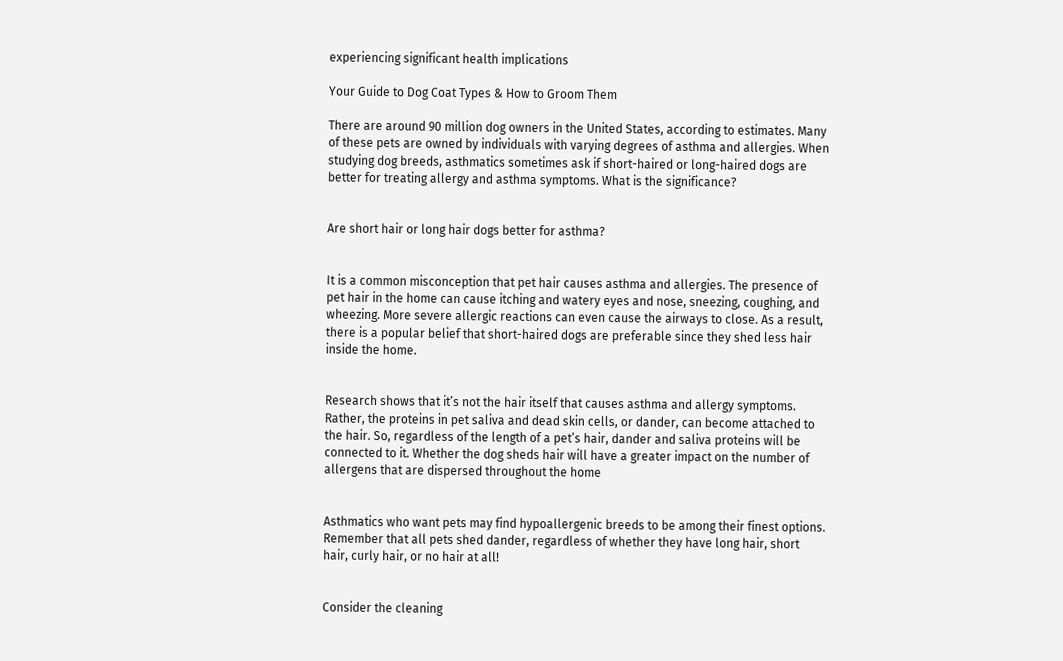experiencing significant health implications

Your Guide to Dog Coat Types & How to Groom Them

There are around 90 million dog owners in the United States, according to estimates. Many of these pets are owned by individuals with varying degrees of asthma and allergies. When studying dog breeds, asthmatics sometimes ask if short-haired or long-haired dogs are better for treating allergy and asthma symptoms. What is the significance?


Are short hair or long hair dogs better for asthma?


It is a common misconception that pet hair causes asthma and allergies. The presence of pet hair in the home can cause itching and watery eyes and nose, sneezing, coughing, and wheezing. More severe allergic reactions can even cause the airways to close. As a result, there is a popular belief that short-haired dogs are preferable since they shed less hair inside the home.


Research shows that it’s not the hair itself that causes asthma and allergy symptoms. Rather, the proteins in pet saliva and dead skin cells, or dander, can become attached to the hair. So, regardless of the length of a pet’s hair, dander and saliva proteins will be connected to it. Whether the dog sheds hair will have a greater impact on the number of allergens that are dispersed throughout the home


Asthmatics who want pets may find hypoallergenic breeds to be among their finest options. Remember that all pets shed dander, regardless of whether they have long hair, short hair, curly hair, or no hair at all!


Consider the cleaning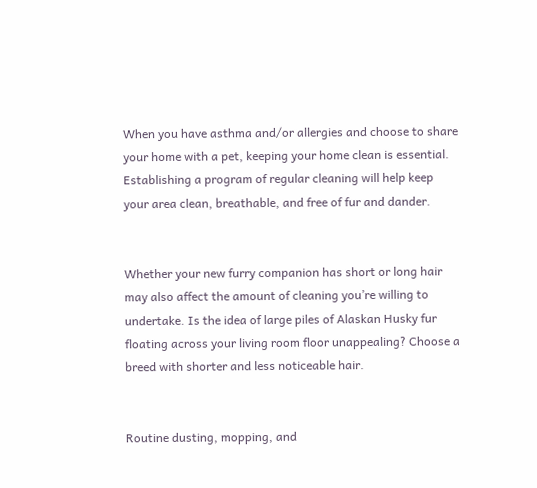When you have asthma and/or allergies and choose to share your home with a pet, keeping your home clean is essential. Establishing a program of regular cleaning will help keep your area clean, breathable, and free of fur and dander.


Whether your new furry companion has short or long hair may also affect the amount of cleaning you’re willing to undertake. Is the idea of large piles of Alaskan Husky fur floating across your living room floor unappealing? Choose a breed with shorter and less noticeable hair.


Routine dusting, mopping, and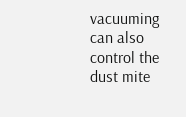vacuuming can also control the dust mite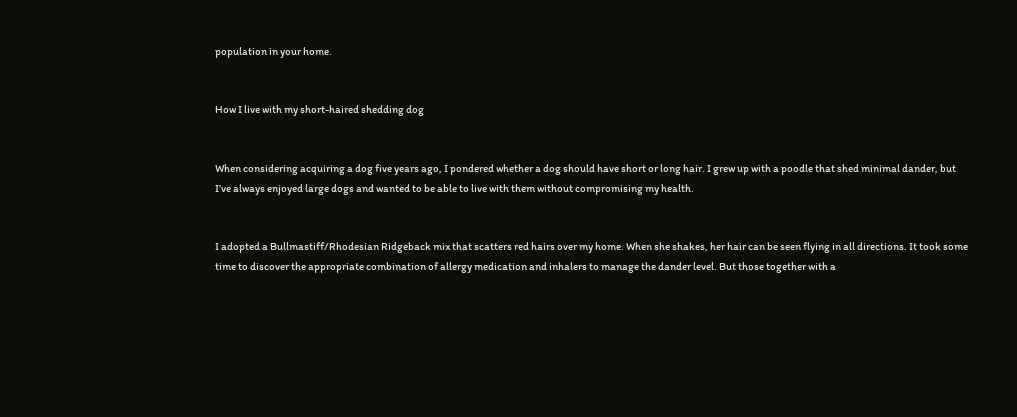population in your home.


How I live with my short-haired shedding dog


When considering acquiring a dog five years ago, I pondered whether a dog should have short or long hair. I grew up with a poodle that shed minimal dander, but I’ve always enjoyed large dogs and wanted to be able to live with them without compromising my health.


I adopted a Bullmastiff/Rhodesian Ridgeback mix that scatters red hairs over my home. When she shakes, her hair can be seen flying in all directions. It took some time to discover the appropriate combination of allergy medication and inhalers to manage the dander level. But those together with a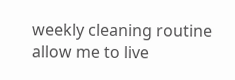weekly cleaning routine allow me to live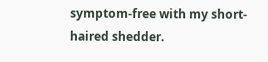symptom-free with my short-haired shedder.